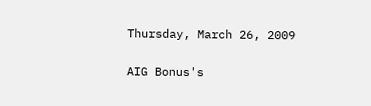Thursday, March 26, 2009

AIG Bonus's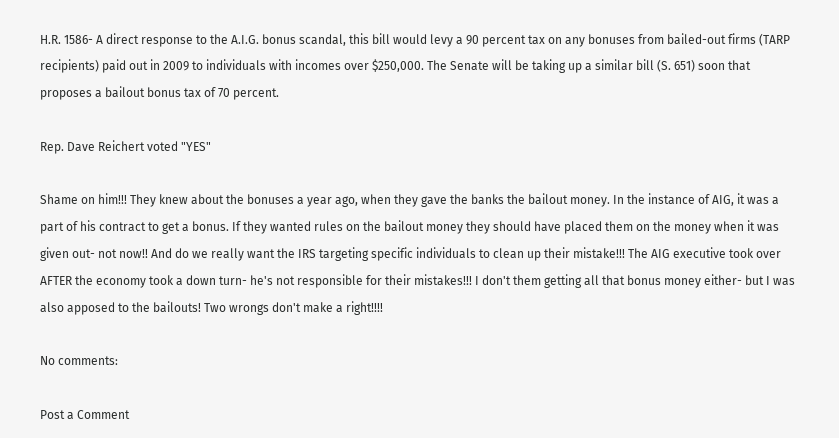H.R. 1586- A direct response to the A.I.G. bonus scandal, this bill would levy a 90 percent tax on any bonuses from bailed-out firms (TARP recipients) paid out in 2009 to individuals with incomes over $250,000. The Senate will be taking up a similar bill (S. 651) soon that proposes a bailout bonus tax of 70 percent.

Rep. Dave Reichert voted "YES"

Shame on him!!! They knew about the bonuses a year ago, when they gave the banks the bailout money. In the instance of AIG, it was a part of his contract to get a bonus. If they wanted rules on the bailout money they should have placed them on the money when it was given out- not now!! And do we really want the IRS targeting specific individuals to clean up their mistake!!! The AIG executive took over AFTER the economy took a down turn- he's not responsible for their mistakes!!! I don't them getting all that bonus money either- but I was also apposed to the bailouts! Two wrongs don't make a right!!!!

No comments:

Post a Comment